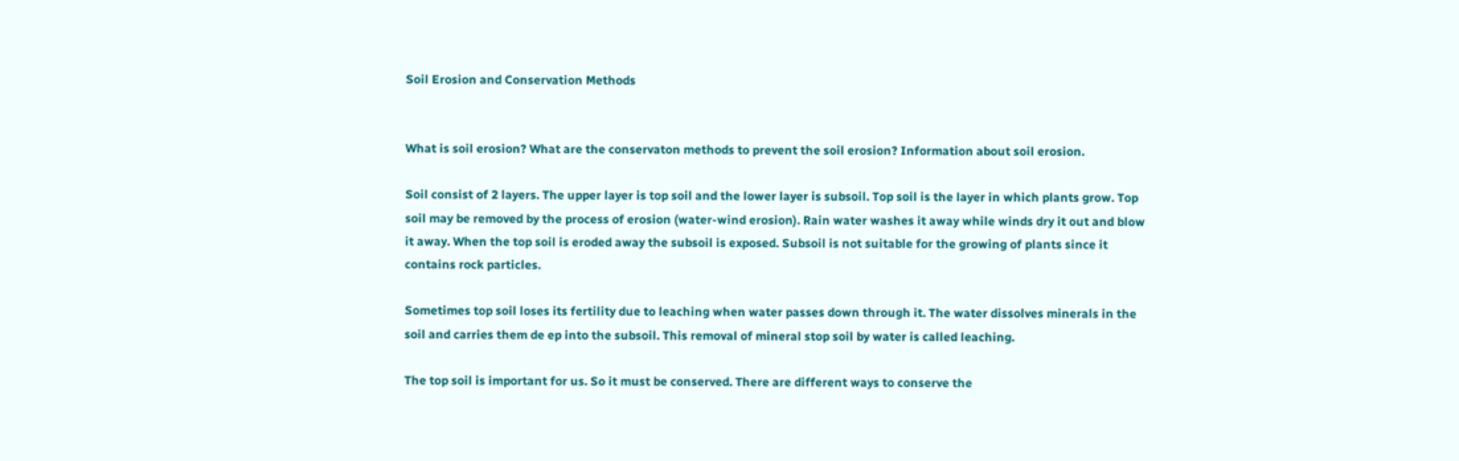Soil Erosion and Conservation Methods


What is soil erosion? What are the conservaton methods to prevent the soil erosion? Information about soil erosion.

Soil consist of 2 layers. The upper layer is top soil and the lower layer is subsoil. Top soil is the layer in which plants grow. Top soil may be removed by the process of erosion (water-wind erosion). Rain water washes it away while winds dry it out and blow it away. When the top soil is eroded away the subsoil is exposed. Subsoil is not suitable for the growing of plants since it contains rock particles.

Sometimes top soil loses its fertility due to leaching when water passes down through it. The water dissolves minerals in the soil and carries them de ep into the subsoil. This removal of mineral stop soil by water is called leaching.

The top soil is important for us. So it must be conserved. There are different ways to conserve the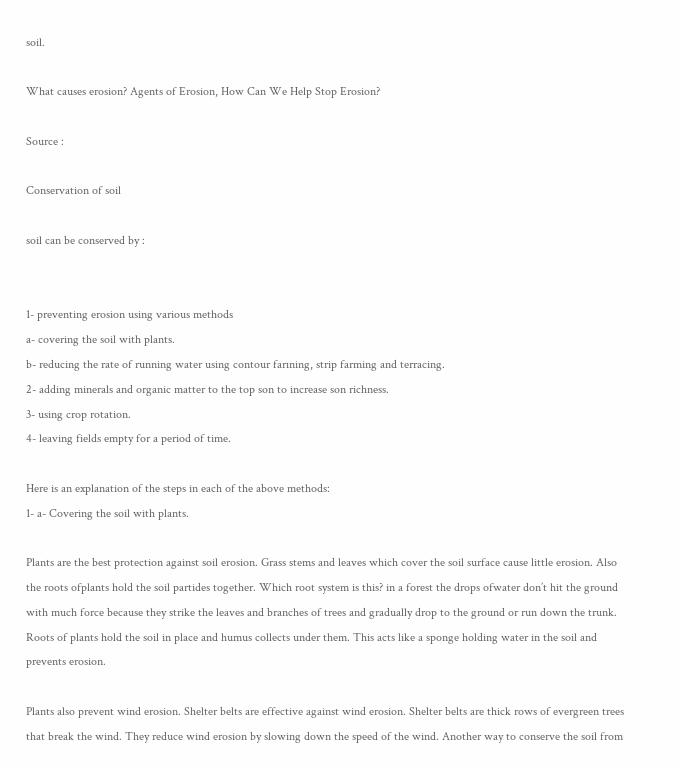soil.

What causes erosion? Agents of Erosion, How Can We Help Stop Erosion?

Source :

Conservation of soil

soil can be conserved by :


1- preventing erosion using various methods
a- covering the soil with plants.
b- reducing the rate of running water using contour farıning, strip farming and terracing.
2- adding minerals and organic matter to the top son to increase son richness.
3- using crop rotation.
4- leaving fields empty for a period of time.

Here is an explanation of the steps in each of the above methods:
1- a- Covering the soil with plants.

Plants are the best protection against soil erosion. Grass stems and leaves which cover the soil surface cause little erosion. Also the roots ofplants hold the soil partides together. Which root system is this? in a forest the drops ofwater don’t hit the ground with much force because they strike the leaves and branches of trees and gradually drop to the ground or run down the trunk. Roots of plants hold the soil in place and humus collects under them. This acts like a sponge holding water in the soil and prevents erosion.

Plants also prevent wind erosion. Shelter belts are effective against wind erosion. Shelter belts are thick rows of evergreen trees that break the wind. They reduce wind erosion by slowing down the speed of the wind. Another way to conserve the soil from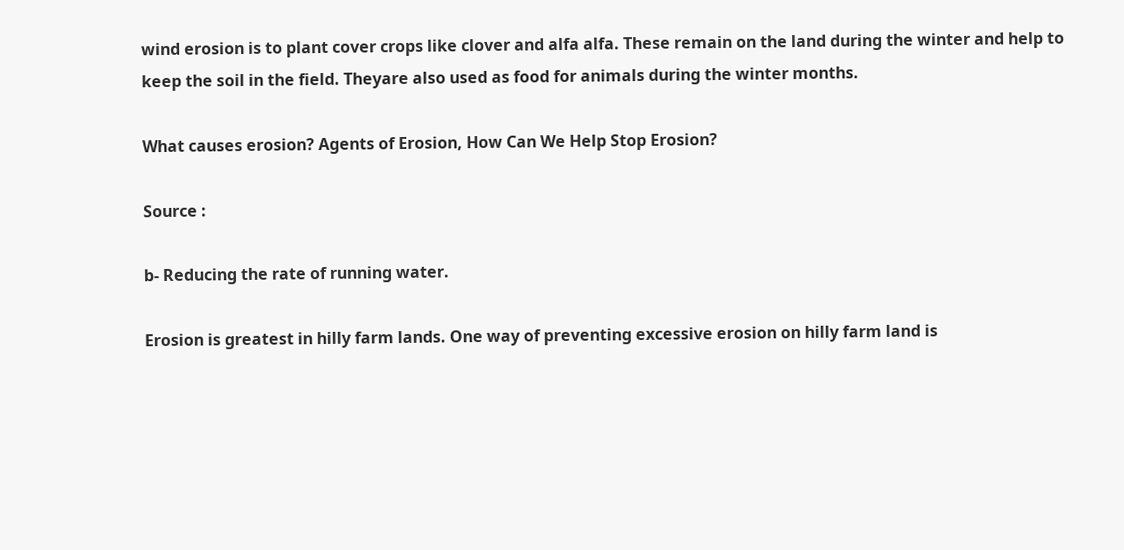wind erosion is to plant cover crops like clover and alfa alfa. These remain on the land during the winter and help to keep the soil in the field. Theyare also used as food for animals during the winter months.

What causes erosion? Agents of Erosion, How Can We Help Stop Erosion?

Source :

b- Reducing the rate of running water.

Erosion is greatest in hilly farm lands. One way of preventing excessive erosion on hilly farm land is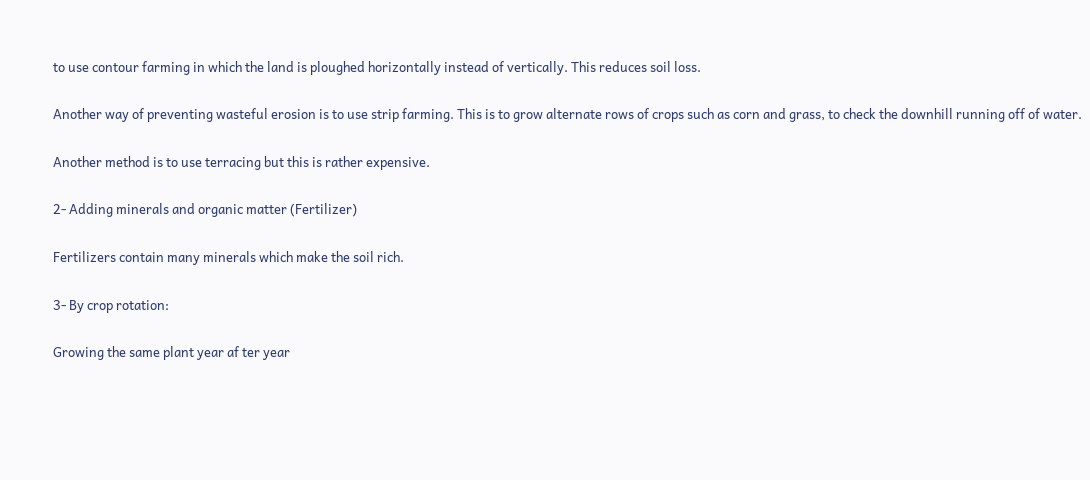to use contour farming in which the land is ploughed horizontally instead of vertically. This reduces soil loss.

Another way of preventing wasteful erosion is to use strip farming. This is to grow alternate rows of crops such as corn and grass, to check the downhill running off of water.

Another method is to use terracing but this is rather expensive.

2- Adding minerals and organic matter (Fertilizer)

Fertilizers contain many minerals which make the soil rich.

3- By crop rotation:

Growing the same plant year af ter year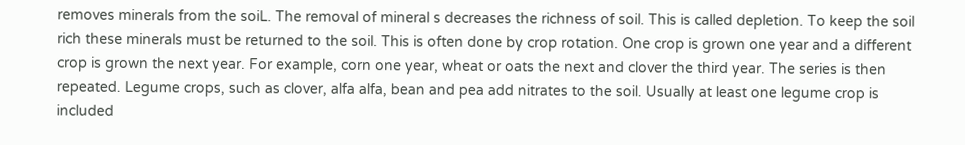removes minerals from the soiL. The removal of mineral s decreases the richness of soil. This is called depletion. To keep the soil rich these minerals must be returned to the soil. This is often done by crop rotation. One crop is grown one year and a different crop is grown the next year. For example, corn one year, wheat or oats the next and clover the third year. The series is then repeated. Legume crops, such as clover, alfa alfa, bean and pea add nitrates to the soil. Usually at least one legume crop is included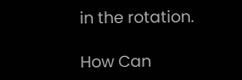in the rotation.

How Can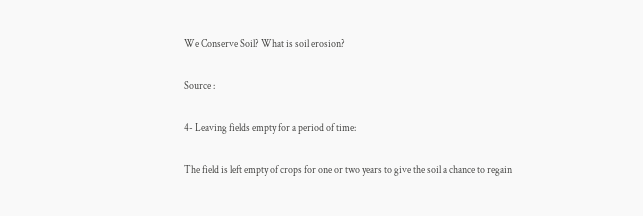We Conserve Soil? What is soil erosion?

Source :

4- Leaving fields empty for a period of time:

The field is left empty of crops for one or two years to give the soil a chance to regain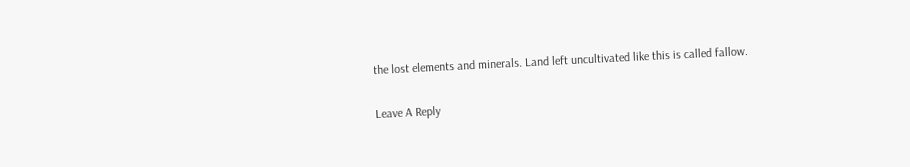the lost elements and minerals. Land left uncultivated like this is called fallow.

Leave A Reply